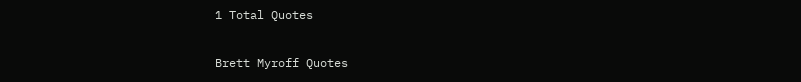1 Total Quotes

Brett Myroff Quotes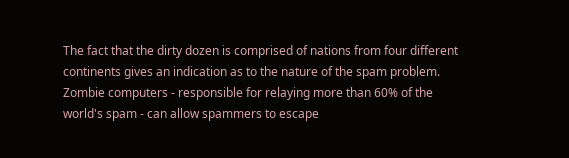The fact that the dirty dozen is comprised of nations from four different continents gives an indication as to the nature of the spam problem. Zombie computers - responsible for relaying more than 60% of the world's spam - can allow spammers to escape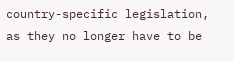country-specific legislation, as they no longer have to be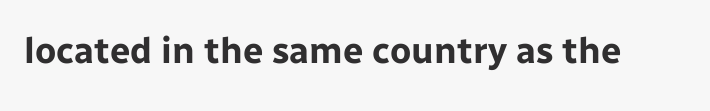located in the same country as the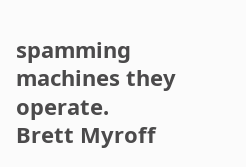spamming machines they operate.
Brett Myroff